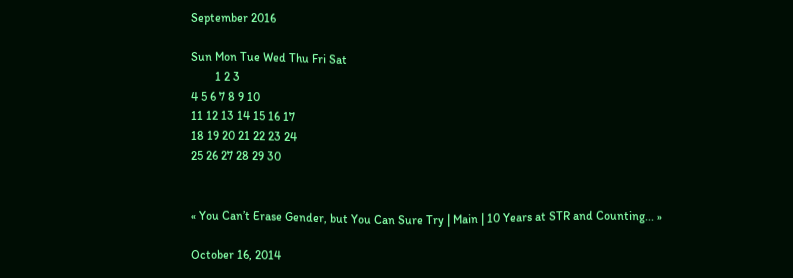September 2016

Sun Mon Tue Wed Thu Fri Sat
        1 2 3
4 5 6 7 8 9 10
11 12 13 14 15 16 17
18 19 20 21 22 23 24
25 26 27 28 29 30


« You Can’t Erase Gender, but You Can Sure Try | Main | 10 Years at STR and Counting... »

October 16, 2014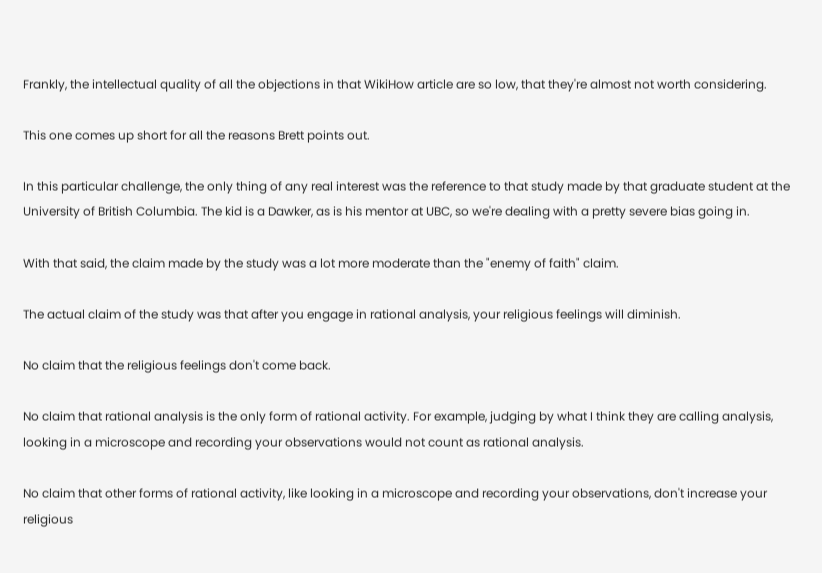Frankly, the intellectual quality of all the objections in that WikiHow article are so low, that they're almost not worth considering.

This one comes up short for all the reasons Brett points out.

In this particular challenge, the only thing of any real interest was the reference to that study made by that graduate student at the University of British Columbia. The kid is a Dawker, as is his mentor at UBC, so we're dealing with a pretty severe bias going in.

With that said, the claim made by the study was a lot more moderate than the "enemy of faith" claim.

The actual claim of the study was that after you engage in rational analysis, your religious feelings will diminish.

No claim that the religious feelings don't come back.

No claim that rational analysis is the only form of rational activity. For example, judging by what I think they are calling analysis, looking in a microscope and recording your observations would not count as rational analysis.

No claim that other forms of rational activity, like looking in a microscope and recording your observations, don't increase your religious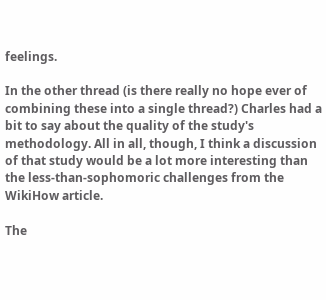feelings.

In the other thread (is there really no hope ever of combining these into a single thread?) Charles had a bit to say about the quality of the study's methodology. All in all, though, I think a discussion of that study would be a lot more interesting than the less-than-sophomoric challenges from the WikiHow article.

The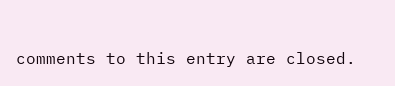comments to this entry are closed.